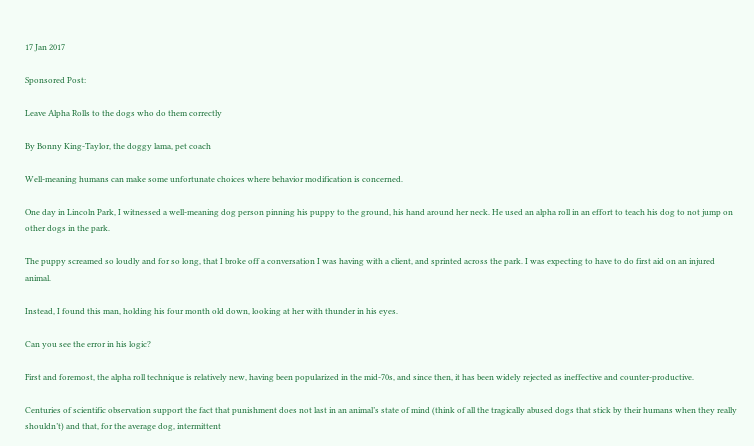17 Jan 2017

Sponsored Post:

Leave Alpha Rolls to the dogs who do them correctly

By Bonny King-Taylor, the doggy lama, pet coach

Well-meaning humans can make some unfortunate choices where behavior modification is concerned.

One day in Lincoln Park, I witnessed a well-meaning dog person pinning his puppy to the ground, his hand around her neck. He used an alpha roll in an effort to teach his dog to not jump on other dogs in the park.

The puppy screamed so loudly and for so long, that I broke off a conversation I was having with a client, and sprinted across the park. I was expecting to have to do first aid on an injured animal.

Instead, I found this man, holding his four month old down, looking at her with thunder in his eyes.

Can you see the error in his logic?

First and foremost, the alpha roll technique is relatively new, having been popularized in the mid-70s, and since then, it has been widely rejected as ineffective and counter-productive.

Centuries of scientific observation support the fact that punishment does not last in an animal’s state of mind (think of all the tragically abused dogs that stick by their humans when they really shouldn’t) and that, for the average dog, intermittent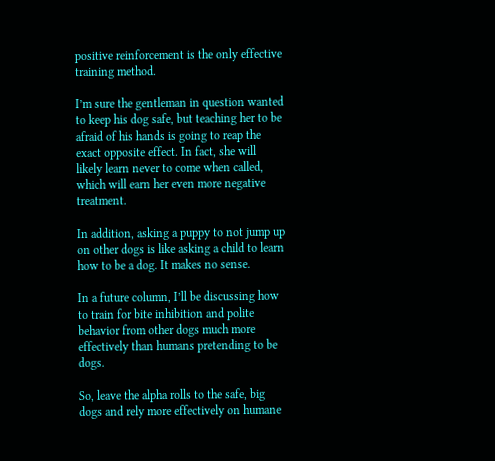positive reinforcement is the only effective training method.

I’m sure the gentleman in question wanted to keep his dog safe, but teaching her to be afraid of his hands is going to reap the exact opposite effect. In fact, she will likely learn never to come when called, which will earn her even more negative treatment.

In addition, asking a puppy to not jump up on other dogs is like asking a child to learn how to be a dog. It makes no sense.

In a future column, I’ll be discussing how to train for bite inhibition and polite behavior from other dogs much more effectively than humans pretending to be dogs.

So, leave the alpha rolls to the safe, big dogs and rely more effectively on humane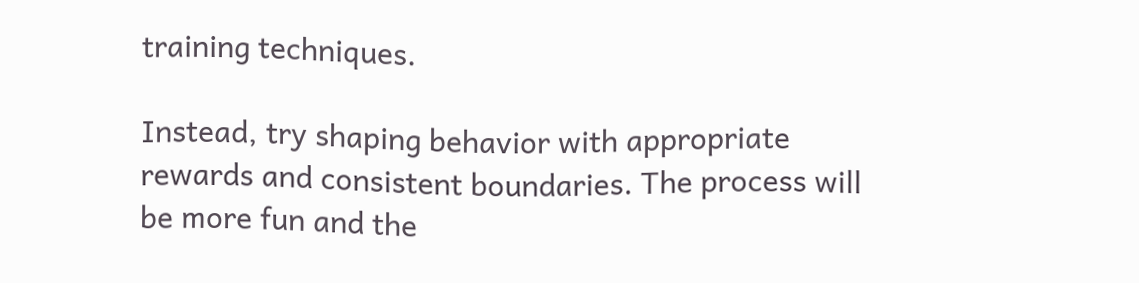training techniques.

Instead, try shaping behavior with appropriate rewards and consistent boundaries. The process will be more fun and the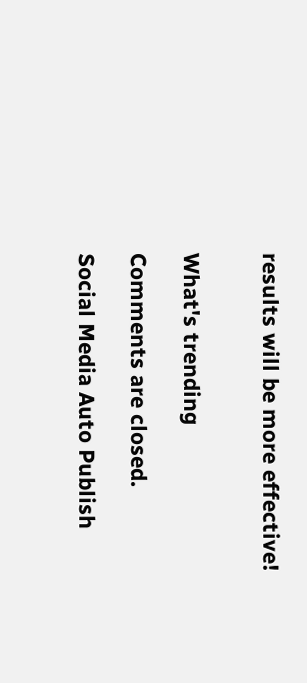results will be more effective!


What's trending

Comments are closed.

Social Media Auto Publish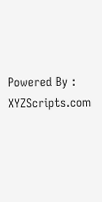Powered By : XYZScripts.com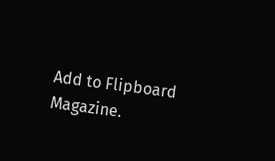Add to Flipboard Magazine.